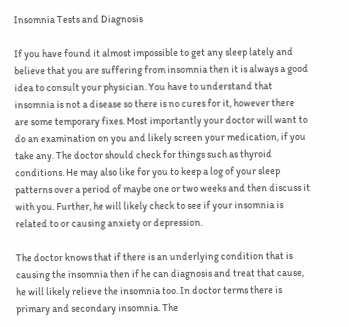Insomnia Tests and Diagnosis

If you have found it almost impossible to get any sleep lately and believe that you are suffering from insomnia then it is always a good idea to consult your physician. You have to understand that insomnia is not a disease so there is no cures for it, however there are some temporary fixes. Most importantly your doctor will want to do an examination on you and likely screen your medication, if you take any. The doctor should check for things such as thyroid conditions. He may also like for you to keep a log of your sleep patterns over a period of maybe one or two weeks and then discuss it with you. Further, he will likely check to see if your insomnia is related to or causing anxiety or depression.

The doctor knows that if there is an underlying condition that is causing the insomnia then if he can diagnosis and treat that cause, he will likely relieve the insomnia too. In doctor terms there is primary and secondary insomnia. The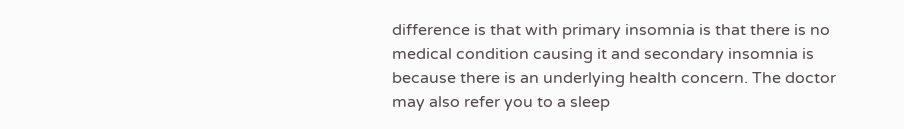difference is that with primary insomnia is that there is no medical condition causing it and secondary insomnia is because there is an underlying health concern. The doctor may also refer you to a sleep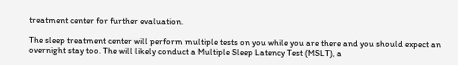treatment center for further evaluation.

The sleep treatment center will perform multiple tests on you while you are there and you should expect an overnight stay too. The will likely conduct a Multiple Sleep Latency Test (MSLT), a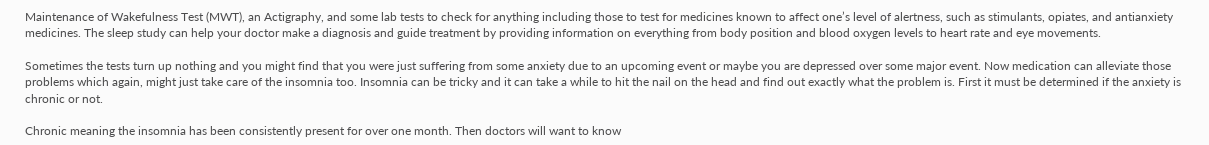Maintenance of Wakefulness Test (MWT), an Actigraphy, and some lab tests to check for anything including those to test for medicines known to affect one’s level of alertness, such as stimulants, opiates, and antianxiety medicines. The sleep study can help your doctor make a diagnosis and guide treatment by providing information on everything from body position and blood oxygen levels to heart rate and eye movements.

Sometimes the tests turn up nothing and you might find that you were just suffering from some anxiety due to an upcoming event or maybe you are depressed over some major event. Now medication can alleviate those problems which again, might just take care of the insomnia too. Insomnia can be tricky and it can take a while to hit the nail on the head and find out exactly what the problem is. First it must be determined if the anxiety is chronic or not.

Chronic meaning the insomnia has been consistently present for over one month. Then doctors will want to know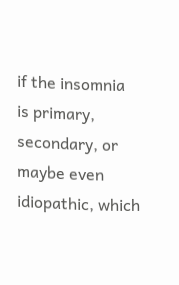if the insomnia is primary, secondary, or maybe even idiopathic, which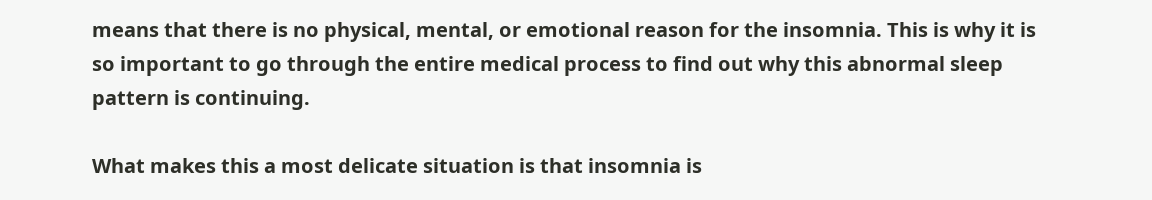means that there is no physical, mental, or emotional reason for the insomnia. This is why it is so important to go through the entire medical process to find out why this abnormal sleep pattern is continuing.

What makes this a most delicate situation is that insomnia is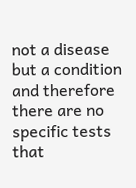not a disease but a condition and therefore there are no specific tests that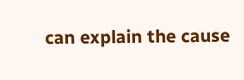can explain the cause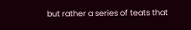but rather a series of teats that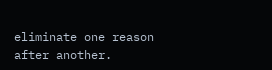eliminate one reason after another.